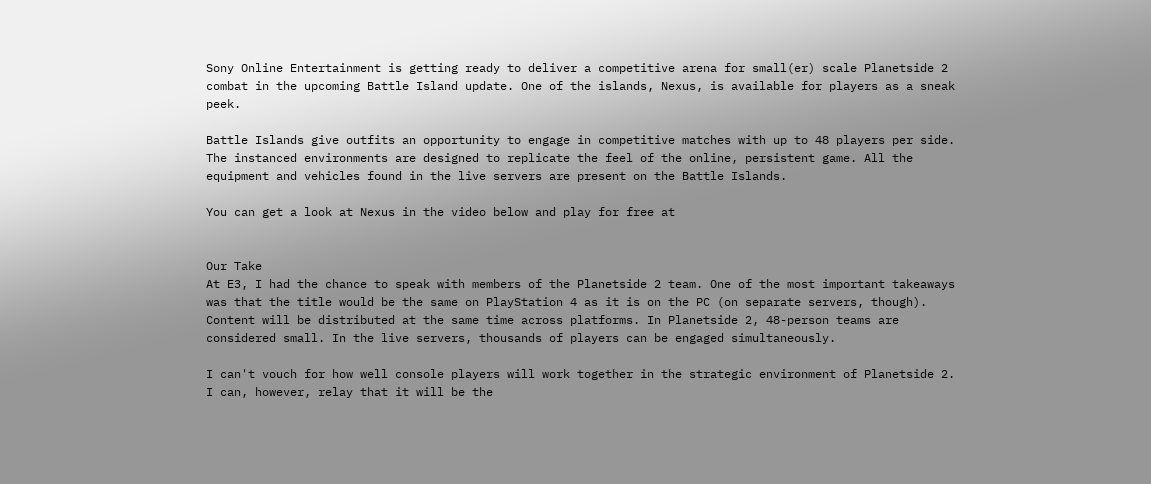Sony Online Entertainment is getting ready to deliver a competitive arena for small(er) scale Planetside 2 combat in the upcoming Battle Island update. One of the islands, Nexus, is available for players as a sneak peek.

Battle Islands give outfits an opportunity to engage in competitive matches with up to 48 players per side. The instanced environments are designed to replicate the feel of the online, persistent game. All the equipment and vehicles found in the live servers are present on the Battle Islands.

You can get a look at Nexus in the video below and play for free at


Our Take
At E3, I had the chance to speak with members of the Planetside 2 team. One of the most important takeaways was that the title would be the same on PlayStation 4 as it is on the PC (on separate servers, though). Content will be distributed at the same time across platforms. In Planetside 2, 48-person teams are considered small. In the live servers, thousands of players can be engaged simultaneously.

I can't vouch for how well console players will work together in the strategic environment of Planetside 2. I can, however, relay that it will be the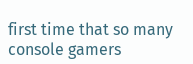first time that so many console gamers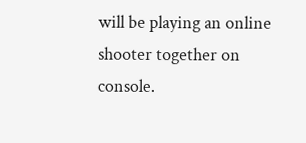will be playing an online shooter together on console.